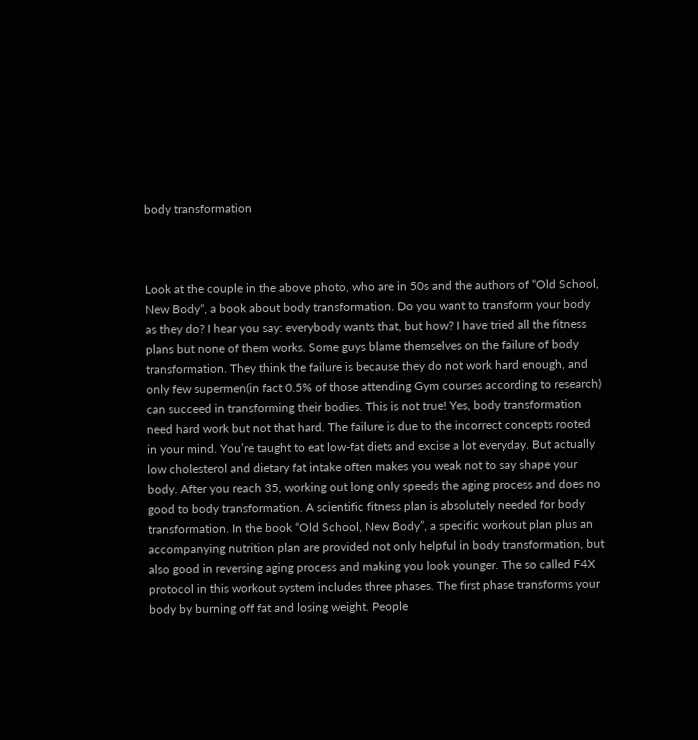body transformation



Look at the couple in the above photo, who are in 50s and the authors of “Old School, New Body“, a book about body transformation. Do you want to transform your body as they do? I hear you say: everybody wants that, but how? I have tried all the fitness plans but none of them works. Some guys blame themselves on the failure of body transformation. They think the failure is because they do not work hard enough, and only few supermen(in fact 0.5% of those attending Gym courses according to research) can succeed in transforming their bodies. This is not true! Yes, body transformation need hard work but not that hard. The failure is due to the incorrect concepts rooted in your mind. You’re taught to eat low-fat diets and excise a lot everyday. But actually low cholesterol and dietary fat intake often makes you weak not to say shape your body. After you reach 35, working out long only speeds the aging process and does no good to body transformation. A scientific fitness plan is absolutely needed for body transformation. In the book “Old School, New Body”, a specific workout plan plus an accompanying nutrition plan are provided not only helpful in body transformation, but also good in reversing aging process and making you look younger. The so called F4X protocol in this workout system includes three phases. The first phase transforms your body by burning off fat and losing weight. People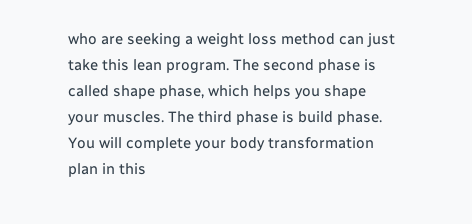who are seeking a weight loss method can just take this lean program. The second phase is called shape phase, which helps you shape your muscles. The third phase is build phase. You will complete your body transformation plan in this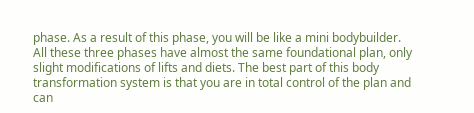phase. As a result of this phase, you will be like a mini bodybuilder. All these three phases have almost the same foundational plan, only slight modifications of lifts and diets. The best part of this body transformation system is that you are in total control of the plan and can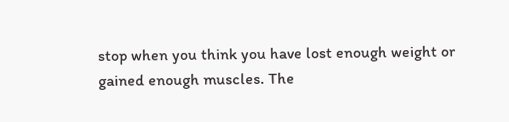stop when you think you have lost enough weight or gained enough muscles. The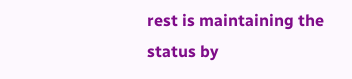rest is maintaining the status by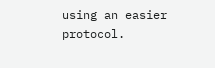using an easier protocol.